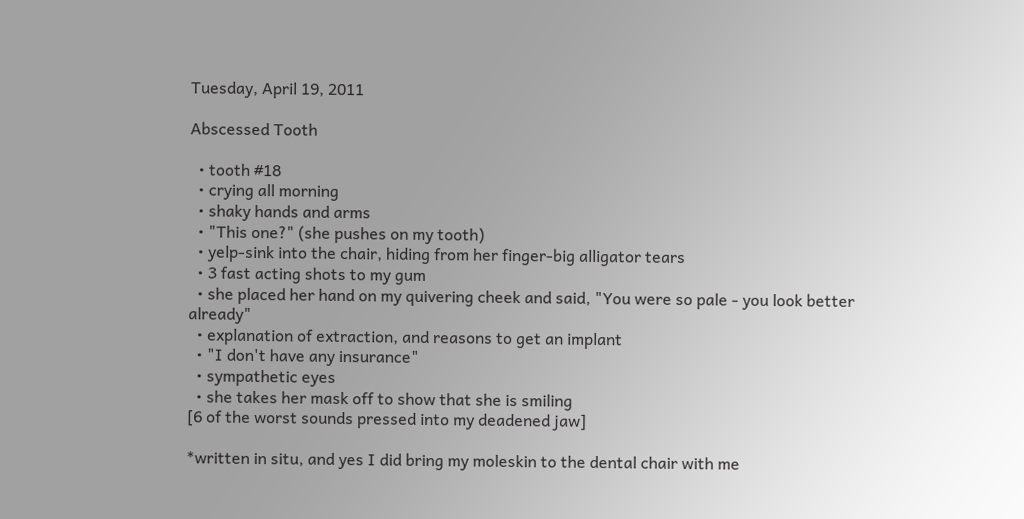Tuesday, April 19, 2011

Abscessed Tooth

  • tooth #18
  • crying all morning
  • shaky hands and arms
  • "This one?" (she pushes on my tooth)
  • yelp-sink into the chair, hiding from her finger-big alligator tears
  • 3 fast acting shots to my gum
  • she placed her hand on my quivering cheek and said, "You were so pale - you look better already"
  • explanation of extraction, and reasons to get an implant
  • "I don't have any insurance"
  • sympathetic eyes
  • she takes her mask off to show that she is smiling
[6 of the worst sounds pressed into my deadened jaw]

*written in situ, and yes I did bring my moleskin to the dental chair with me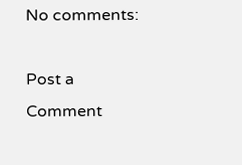No comments:

Post a Comment